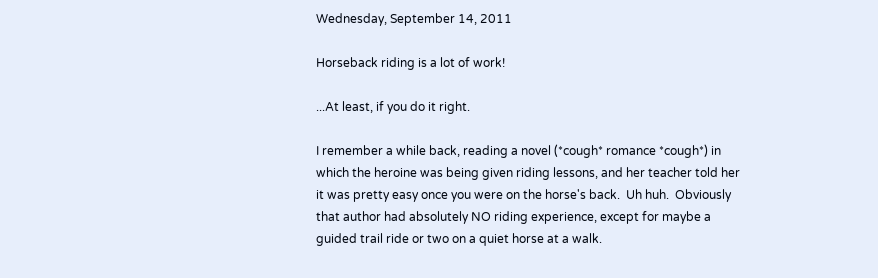Wednesday, September 14, 2011

Horseback riding is a lot of work!

...At least, if you do it right.

I remember a while back, reading a novel (*cough* romance *cough*) in which the heroine was being given riding lessons, and her teacher told her it was pretty easy once you were on the horse's back.  Uh huh.  Obviously that author had absolutely NO riding experience, except for maybe a guided trail ride or two on a quiet horse at a walk.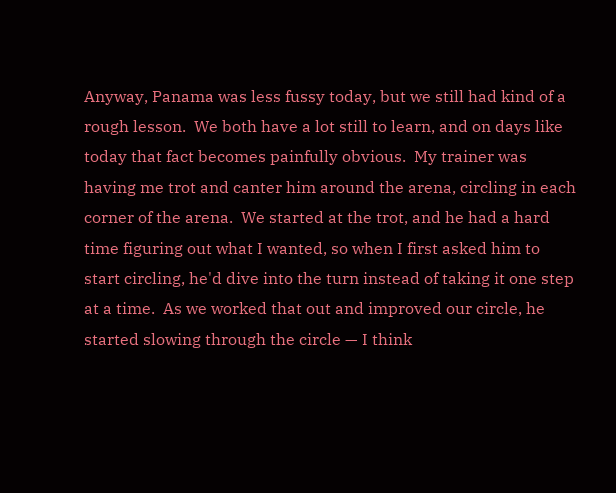Anyway, Panama was less fussy today, but we still had kind of a rough lesson.  We both have a lot still to learn, and on days like today that fact becomes painfully obvious.  My trainer was having me trot and canter him around the arena, circling in each corner of the arena.  We started at the trot, and he had a hard time figuring out what I wanted, so when I first asked him to start circling, he'd dive into the turn instead of taking it one step at a time.  As we worked that out and improved our circle, he started slowing through the circle — I think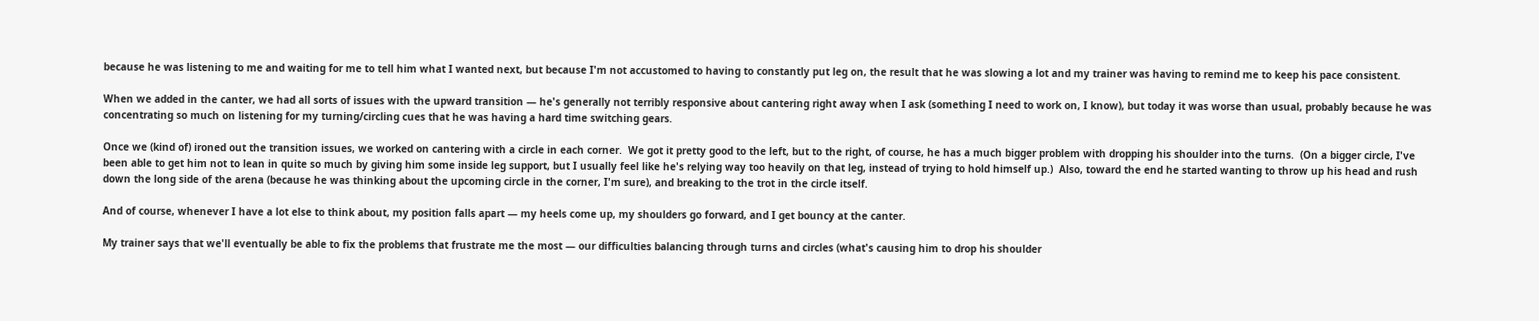because he was listening to me and waiting for me to tell him what I wanted next, but because I'm not accustomed to having to constantly put leg on, the result that he was slowing a lot and my trainer was having to remind me to keep his pace consistent.

When we added in the canter, we had all sorts of issues with the upward transition — he's generally not terribly responsive about cantering right away when I ask (something I need to work on, I know), but today it was worse than usual, probably because he was concentrating so much on listening for my turning/circling cues that he was having a hard time switching gears.

Once we (kind of) ironed out the transition issues, we worked on cantering with a circle in each corner.  We got it pretty good to the left, but to the right, of course, he has a much bigger problem with dropping his shoulder into the turns.  (On a bigger circle, I've been able to get him not to lean in quite so much by giving him some inside leg support, but I usually feel like he's relying way too heavily on that leg, instead of trying to hold himself up.)  Also, toward the end he started wanting to throw up his head and rush down the long side of the arena (because he was thinking about the upcoming circle in the corner, I'm sure), and breaking to the trot in the circle itself.

And of course, whenever I have a lot else to think about, my position falls apart — my heels come up, my shoulders go forward, and I get bouncy at the canter.

My trainer says that we'll eventually be able to fix the problems that frustrate me the most — our difficulties balancing through turns and circles (what's causing him to drop his shoulder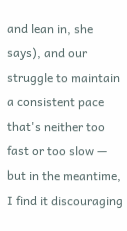and lean in, she says), and our struggle to maintain a consistent pace that's neither too fast or too slow — but in the meantime, I find it discouraging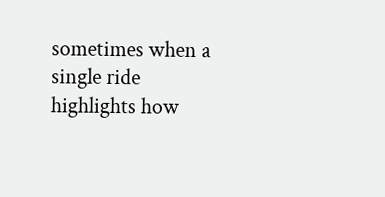sometimes when a single ride highlights how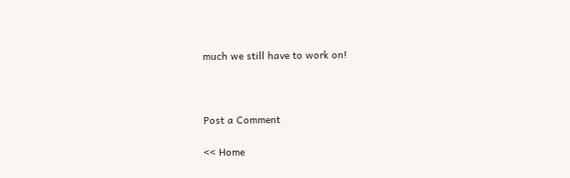much we still have to work on!



Post a Comment

<< Home